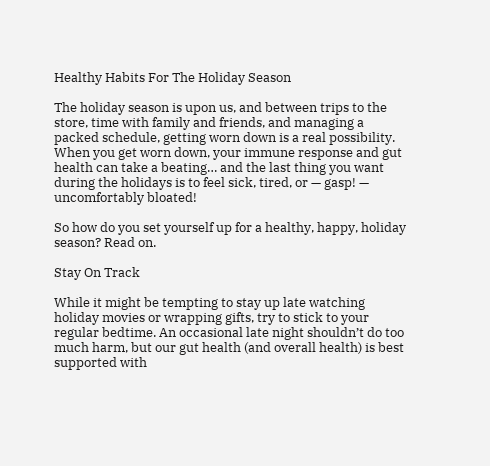Healthy Habits For The Holiday Season

The holiday season is upon us, and between trips to the store, time with family and friends, and managing a packed schedule, getting worn down is a real possibility. When you get worn down, your immune response and gut health can take a beating… and the last thing you want during the holidays is to feel sick, tired, or — gasp! — uncomfortably bloated!

So how do you set yourself up for a healthy, happy, holiday season? Read on.

Stay On Track

While it might be tempting to stay up late watching holiday movies or wrapping gifts, try to stick to your regular bedtime. An occasional late night shouldn’t do too much harm, but our gut health (and overall health) is best supported with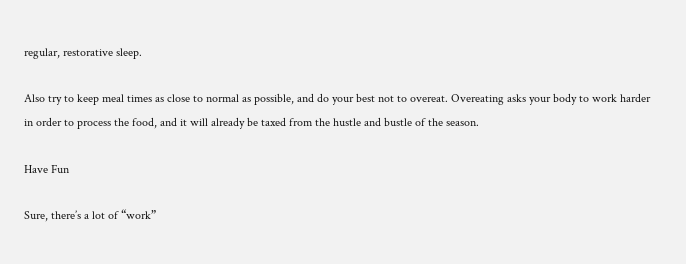regular, restorative sleep.

Also try to keep meal times as close to normal as possible, and do your best not to overeat. Overeating asks your body to work harder in order to process the food, and it will already be taxed from the hustle and bustle of the season.

Have Fun

Sure, there’s a lot of “work”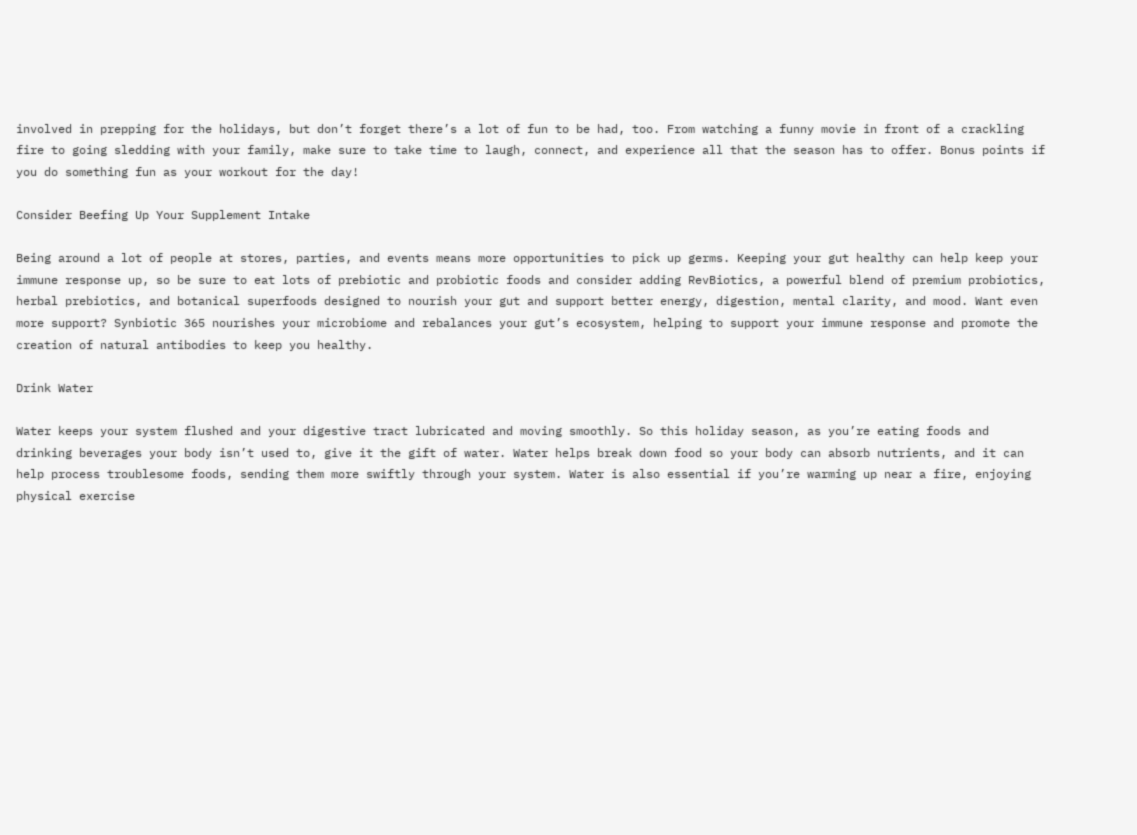involved in prepping for the holidays, but don’t forget there’s a lot of fun to be had, too. From watching a funny movie in front of a crackling fire to going sledding with your family, make sure to take time to laugh, connect, and experience all that the season has to offer. Bonus points if you do something fun as your workout for the day!

Consider Beefing Up Your Supplement Intake

Being around a lot of people at stores, parties, and events means more opportunities to pick up germs. Keeping your gut healthy can help keep your immune response up, so be sure to eat lots of prebiotic and probiotic foods and consider adding RevBiotics, a powerful blend of premium probiotics, herbal prebiotics, and botanical superfoods designed to nourish your gut and support better energy, digestion, mental clarity, and mood. Want even more support? Synbiotic 365 nourishes your microbiome and rebalances your gut’s ecosystem, helping to support your immune response and promote the creation of natural antibodies to keep you healthy.

Drink Water

Water keeps your system flushed and your digestive tract lubricated and moving smoothly. So this holiday season, as you’re eating foods and drinking beverages your body isn’t used to, give it the gift of water. Water helps break down food so your body can absorb nutrients, and it can help process troublesome foods, sending them more swiftly through your system. Water is also essential if you’re warming up near a fire, enjoying physical exercise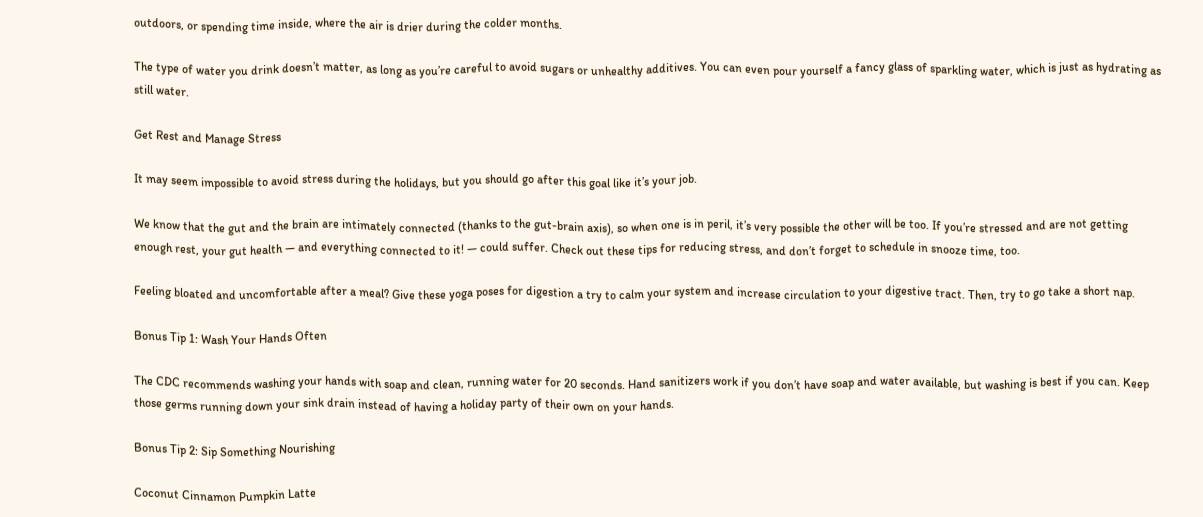outdoors, or spending time inside, where the air is drier during the colder months.

The type of water you drink doesn’t matter, as long as you’re careful to avoid sugars or unhealthy additives. You can even pour yourself a fancy glass of sparkling water, which is just as hydrating as still water.

Get Rest and Manage Stress

It may seem impossible to avoid stress during the holidays, but you should go after this goal like it’s your job.

We know that the gut and the brain are intimately connected (thanks to the gut-brain axis), so when one is in peril, it’s very possible the other will be too. If you’re stressed and are not getting enough rest, your gut health — and everything connected to it! — could suffer. Check out these tips for reducing stress, and don’t forget to schedule in snooze time, too.

Feeling bloated and uncomfortable after a meal? Give these yoga poses for digestion a try to calm your system and increase circulation to your digestive tract. Then, try to go take a short nap.

Bonus Tip 1: Wash Your Hands Often

The CDC recommends washing your hands with soap and clean, running water for 20 seconds. Hand sanitizers work if you don’t have soap and water available, but washing is best if you can. Keep those germs running down your sink drain instead of having a holiday party of their own on your hands.

Bonus Tip 2: Sip Something Nourishing

Coconut Cinnamon Pumpkin Latte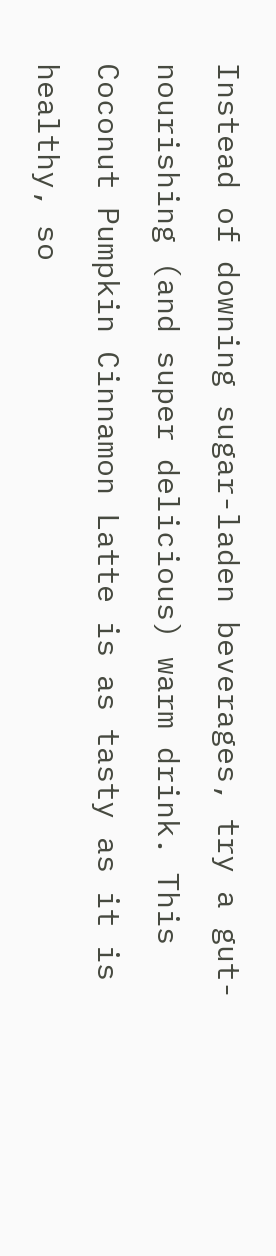Instead of downing sugar-laden beverages, try a gut-nourishing (and super delicious) warm drink. This Coconut Pumpkin Cinnamon Latte is as tasty as it is healthy, so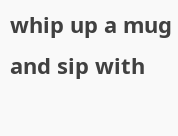whip up a mug and sip with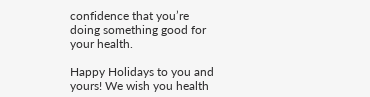confidence that you’re doing something good for your health.

Happy Holidays to you and yours! We wish you health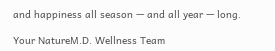and happiness all season — and all year — long.

Your NatureM.D. Wellness Team